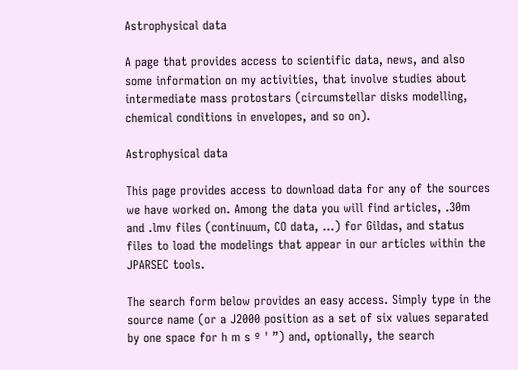Astrophysical data

A page that provides access to scientific data, news, and also some information on my activities, that involve studies about intermediate mass protostars (circumstellar disks modelling, chemical conditions in envelopes, and so on).

Astrophysical data

This page provides access to download data for any of the sources we have worked on. Among the data you will find articles, .30m and .lmv files (continuum, CO data, …) for Gildas, and status files to load the modelings that appear in our articles within the JPARSEC tools.

The search form below provides an easy access. Simply type in the source name (or a J2000 position as a set of six values separated by one space for h m s º ' ”) and, optionally, the search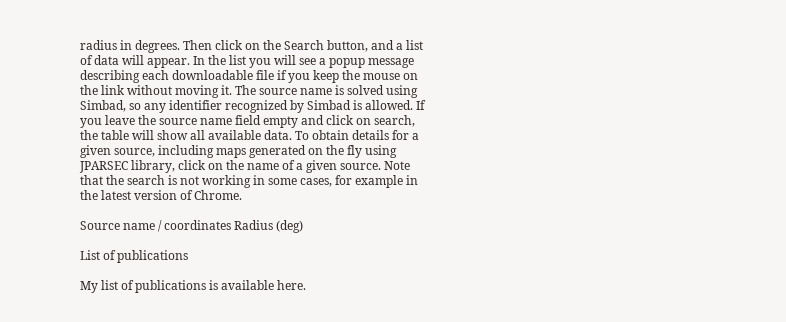radius in degrees. Then click on the Search button, and a list of data will appear. In the list you will see a popup message describing each downloadable file if you keep the mouse on the link without moving it. The source name is solved using Simbad, so any identifier recognized by Simbad is allowed. If you leave the source name field empty and click on search, the table will show all available data. To obtain details for a given source, including maps generated on the fly using JPARSEC library, click on the name of a given source. Note that the search is not working in some cases, for example in the latest version of Chrome.

Source name / coordinates Radius (deg)

List of publications

My list of publications is available here.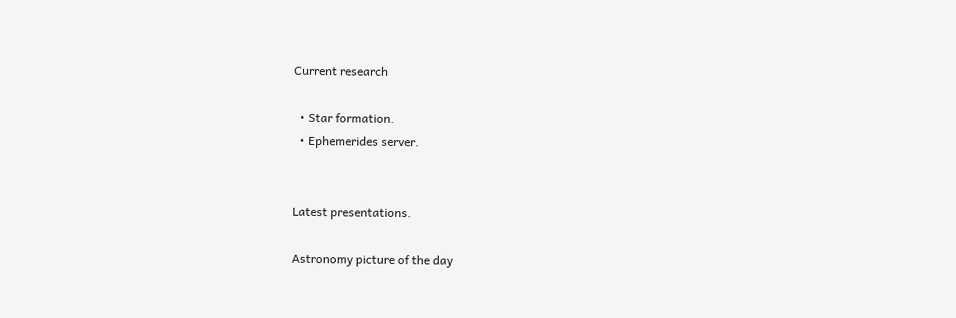Current research

  • Star formation.
  • Ephemerides server.


Latest presentations.

Astronomy picture of the day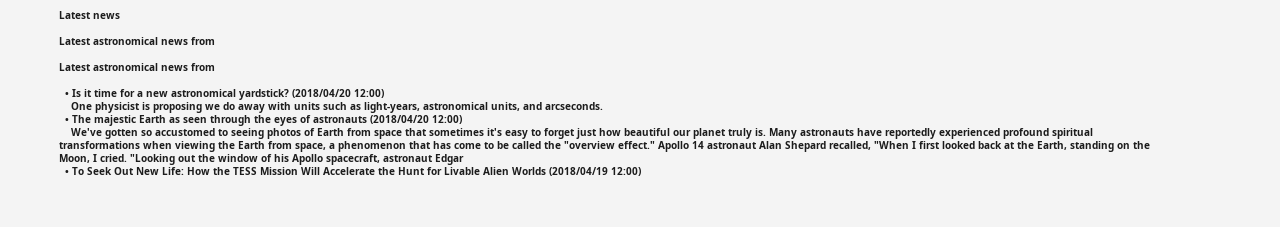Latest news

Latest astronomical news from

Latest astronomical news from

  • Is it time for a new astronomical yardstick? (2018/04/20 12:00)
    One physicist is proposing we do away with units such as light-years, astronomical units, and arcseconds.
  • The majestic Earth as seen through the eyes of astronauts (2018/04/20 12:00)
    We've gotten so accustomed to seeing photos of Earth from space that sometimes it's easy to forget just how beautiful our planet truly is. Many astronauts have reportedly experienced profound spiritual transformations when viewing the Earth from space, a phenomenon that has come to be called the "overview effect." Apollo 14 astronaut Alan Shepard recalled, "When I first looked back at the Earth, standing on the Moon, I cried. "Looking out the window of his Apollo spacecraft, astronaut Edgar
  • To Seek Out New Life: How the TESS Mission Will Accelerate the Hunt for Livable Alien Worlds (2018/04/19 12:00)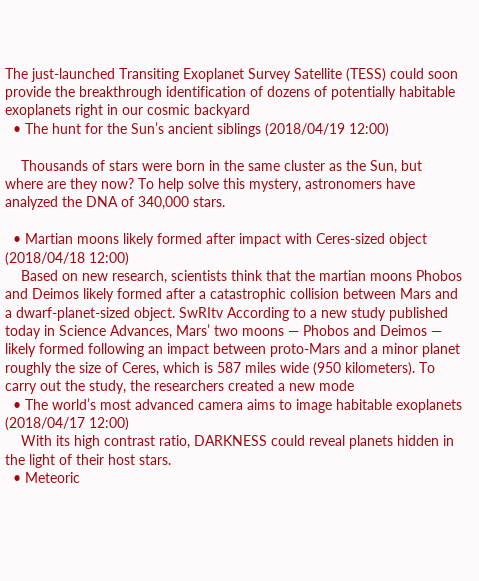The just-launched Transiting Exoplanet Survey Satellite (TESS) could soon provide the breakthrough identification of dozens of potentially habitable exoplanets right in our cosmic backyard
  • The hunt for the Sun’s ancient siblings (2018/04/19 12:00)

    Thousands of stars were born in the same cluster as the Sun, but where are they now? To help solve this mystery, astronomers have analyzed the DNA of 340,000 stars.

  • Martian moons likely formed after impact with Ceres-sized object (2018/04/18 12:00)
    Based on new research, scientists think that the martian moons Phobos and Deimos likely formed after a catastrophic collision between Mars and a dwarf-planet-sized object. SwRItv According to a new study published today in Science Advances, Mars’ two moons — Phobos and Deimos — likely formed following an impact between proto-Mars and a minor planet roughly the size of Ceres, which is 587 miles wide (950 kilometers). To carry out the study, the researchers created a new mode
  • The world’s most advanced camera aims to image habitable exoplanets (2018/04/17 12:00)
    With its high contrast ratio, DARKNESS could reveal planets hidden in the light of their host stars.
  • Meteoric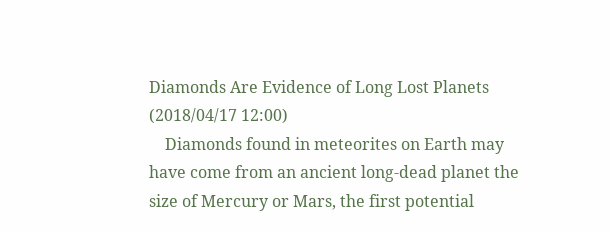Diamonds Are Evidence of Long Lost Planets (2018/04/17 12:00)
    Diamonds found in meteorites on Earth may have come from an ancient long-dead planet the size of Mercury or Mars, the first potential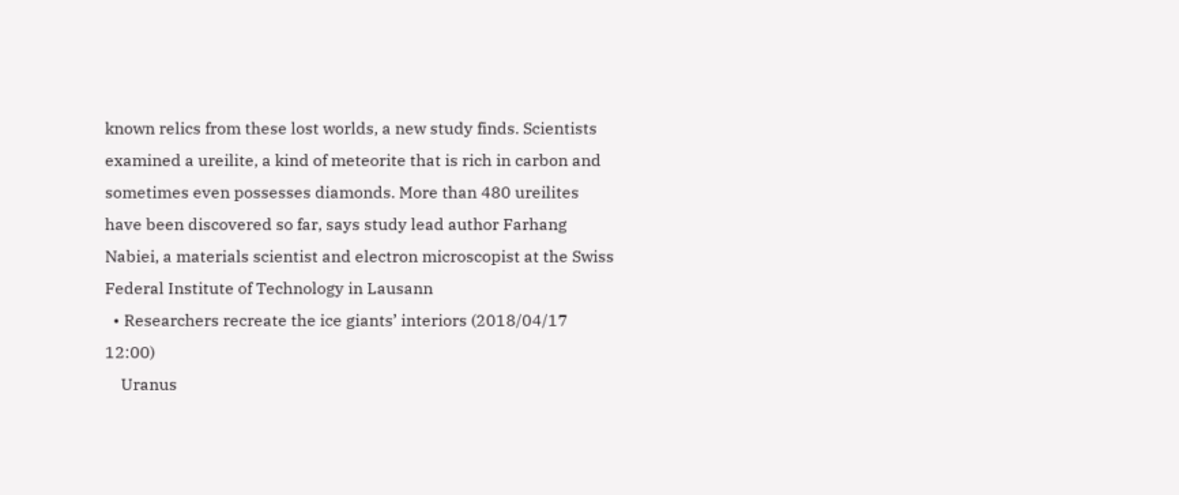known relics from these lost worlds, a new study finds. Scientists examined a ureilite, a kind of meteorite that is rich in carbon and sometimes even possesses diamonds. More than 480 ureilites have been discovered so far, says study lead author Farhang Nabiei, a materials scientist and electron microscopist at the Swiss Federal Institute of Technology in Lausann
  • Researchers recreate the ice giants’ interiors (2018/04/17 12:00)
    Uranus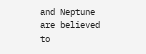and Neptune are believed to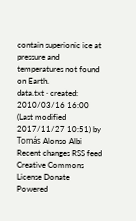contain superionic ice at pressure and temperatures not found on Earth.
data.txt · created: 2010/03/16 16:00 (Last modified 2017/11/27 10:51) by Tomás Alonso Albi
Recent changes RSS feed Creative Commons License Donate Powered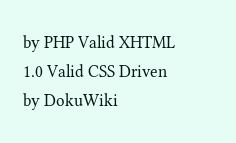by PHP Valid XHTML 1.0 Valid CSS Driven by DokuWiki